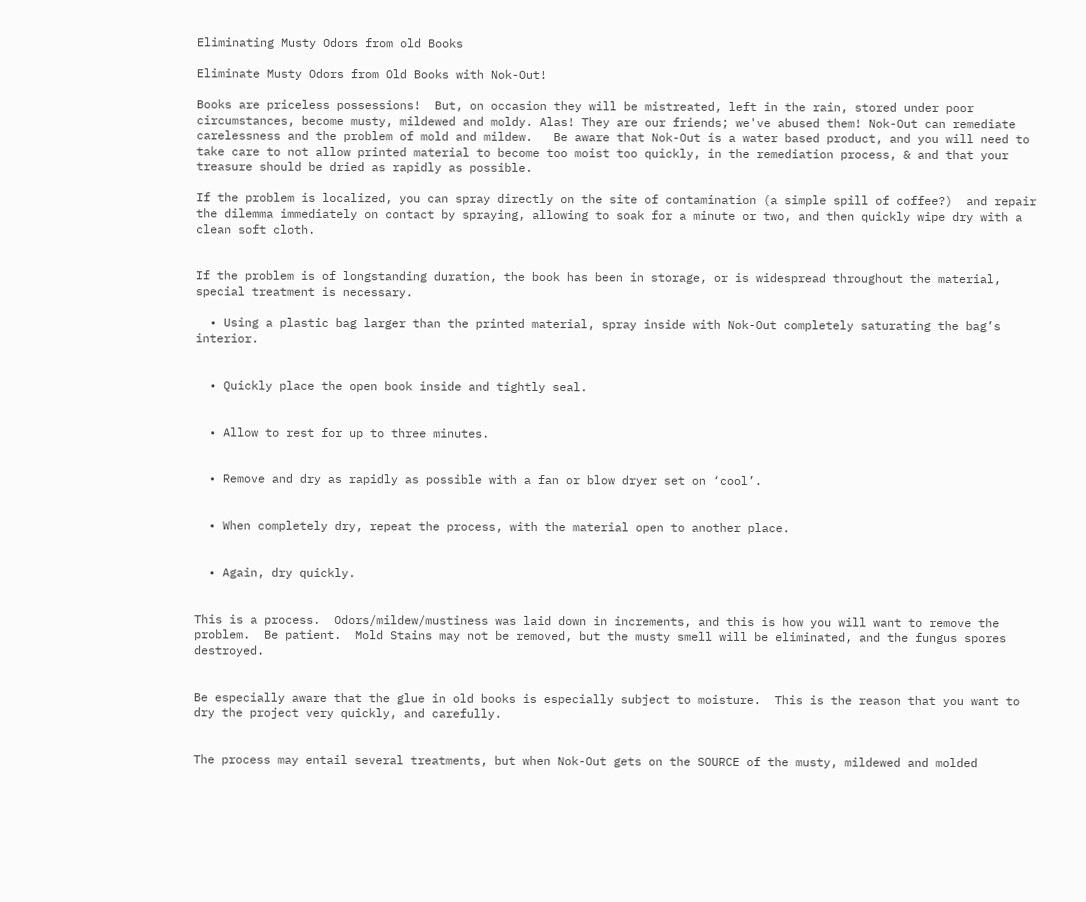Eliminating Musty Odors from old Books

Eliminate Musty Odors from Old Books with Nok-Out!

Books are priceless possessions!  But, on occasion they will be mistreated, left in the rain, stored under poor circumstances, become musty, mildewed and moldy. Alas! They are our friends; we've abused them! Nok-Out can remediate carelessness and the problem of mold and mildew.   Be aware that Nok-Out is a water based product, and you will need to take care to not allow printed material to become too moist too quickly, in the remediation process, & and that your treasure should be dried as rapidly as possible.

If the problem is localized, you can spray directly on the site of contamination (a simple spill of coffee?)  and repair the dilemma immediately on contact by spraying, allowing to soak for a minute or two, and then quickly wipe dry with a clean soft cloth.


If the problem is of longstanding duration, the book has been in storage, or is widespread throughout the material, special treatment is necessary.

  • Using a plastic bag larger than the printed material, spray inside with Nok-Out completely saturating the bag’s interior.


  • Quickly place the open book inside and tightly seal.


  • Allow to rest for up to three minutes.


  • Remove and dry as rapidly as possible with a fan or blow dryer set on ‘cool’.


  • When completely dry, repeat the process, with the material open to another place.


  • Again, dry quickly.


This is a process.  Odors/mildew/mustiness was laid down in increments, and this is how you will want to remove the problem.  Be patient.  Mold Stains may not be removed, but the musty smell will be eliminated, and the fungus spores destroyed.


Be especially aware that the glue in old books is especially subject to moisture.  This is the reason that you want to dry the project very quickly, and carefully.


The process may entail several treatments, but when Nok-Out gets on the SOURCE of the musty, mildewed and molded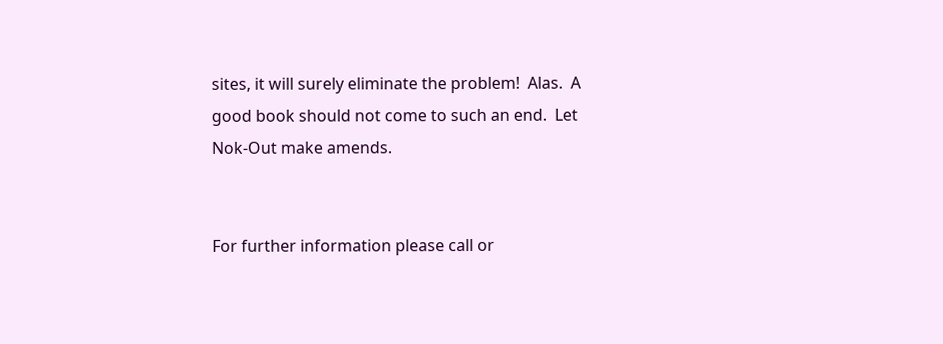sites, it will surely eliminate the problem!  Alas.  A good book should not come to such an end.  Let Nok-Out make amends.


For further information please call or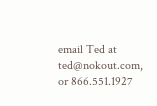email Ted at ted@nokout.com, or 866.551.1927